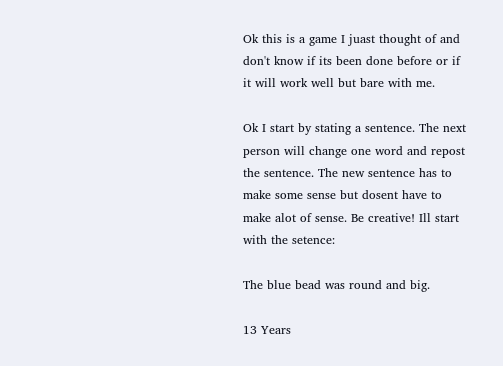Ok this is a game I juast thought of and don't know if its been done before or if it will work well but bare with me.

Ok I start by stating a sentence. The next person will change one word and repost the sentence. The new sentence has to make some sense but dosent have to make alot of sense. Be creative! Ill start with the setence:

The blue bead was round and big.

13 Years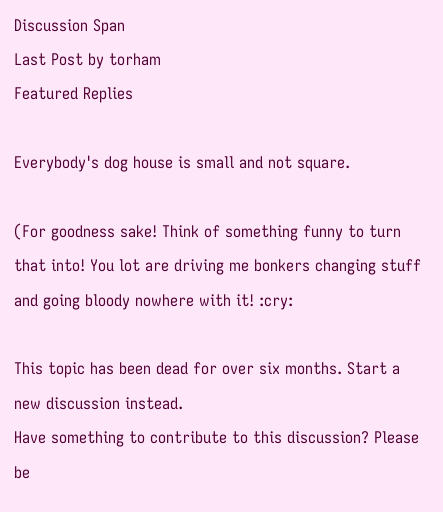Discussion Span
Last Post by torham
Featured Replies

Everybody's dog house is small and not square.

(For goodness sake! Think of something funny to turn that into! You lot are driving me bonkers changing stuff and going bloody nowhere with it! :cry:

This topic has been dead for over six months. Start a new discussion instead.
Have something to contribute to this discussion? Please be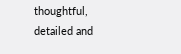thoughtful, detailed and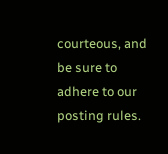courteous, and be sure to adhere to our posting rules.